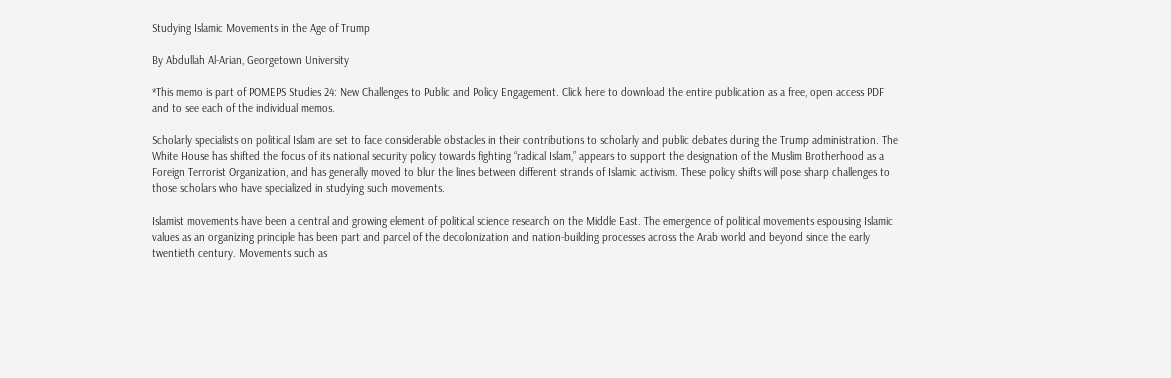Studying Islamic Movements in the Age of Trump

By Abdullah Al-Arian, Georgetown University

*This memo is part of POMEPS Studies 24: New Challenges to Public and Policy Engagement. Click here to download the entire publication as a free, open access PDF and to see each of the individual memos.

Scholarly specialists on political Islam are set to face considerable obstacles in their contributions to scholarly and public debates during the Trump administration. The White House has shifted the focus of its national security policy towards fighting “radical Islam,” appears to support the designation of the Muslim Brotherhood as a Foreign Terrorist Organization, and has generally moved to blur the lines between different strands of Islamic activism. These policy shifts will pose sharp challenges to those scholars who have specialized in studying such movements.

Islamist movements have been a central and growing element of political science research on the Middle East. The emergence of political movements espousing Islamic values as an organizing principle has been part and parcel of the decolonization and nation-building processes across the Arab world and beyond since the early twentieth century. Movements such as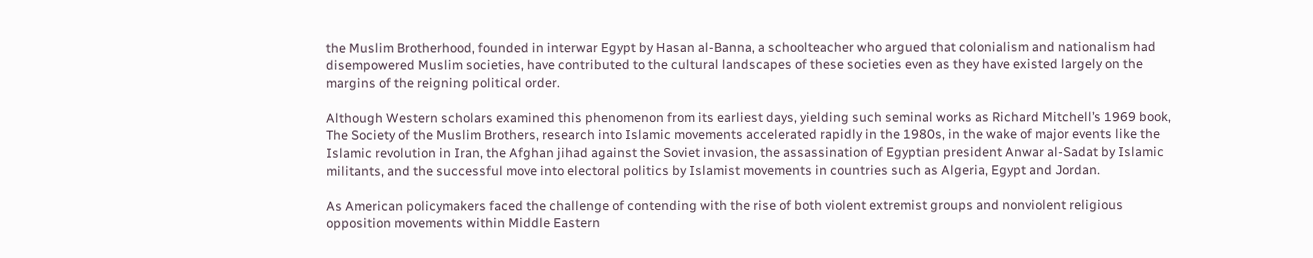the Muslim Brotherhood, founded in interwar Egypt by Hasan al-Banna, a schoolteacher who argued that colonialism and nationalism had disempowered Muslim societies, have contributed to the cultural landscapes of these societies even as they have existed largely on the margins of the reigning political order.

Although Western scholars examined this phenomenon from its earliest days, yielding such seminal works as Richard Mitchell’s 1969 book, The Society of the Muslim Brothers, research into Islamic movements accelerated rapidly in the 1980s, in the wake of major events like the Islamic revolution in Iran, the Afghan jihad against the Soviet invasion, the assassination of Egyptian president Anwar al-Sadat by Islamic militants, and the successful move into electoral politics by Islamist movements in countries such as Algeria, Egypt and Jordan.

As American policymakers faced the challenge of contending with the rise of both violent extremist groups and nonviolent religious opposition movements within Middle Eastern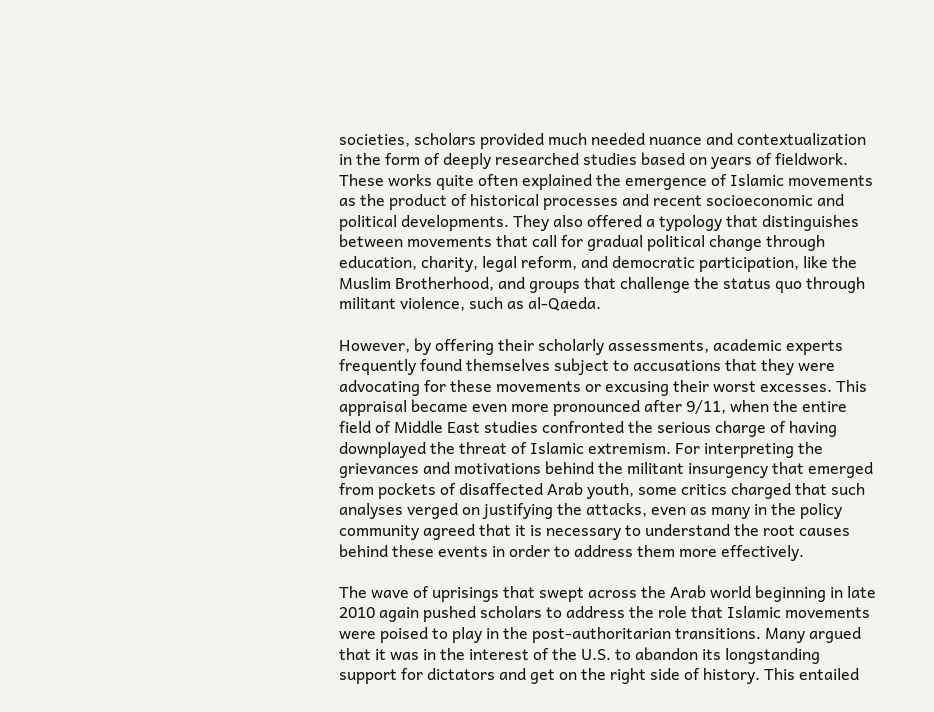societies, scholars provided much needed nuance and contextualization in the form of deeply researched studies based on years of fieldwork. These works quite often explained the emergence of Islamic movements as the product of historical processes and recent socioeconomic and political developments. They also offered a typology that distinguishes between movements that call for gradual political change through education, charity, legal reform, and democratic participation, like the Muslim Brotherhood, and groups that challenge the status quo through militant violence, such as al-Qaeda.

However, by offering their scholarly assessments, academic experts frequently found themselves subject to accusations that they were advocating for these movements or excusing their worst excesses. This appraisal became even more pronounced after 9/11, when the entire field of Middle East studies confronted the serious charge of having downplayed the threat of Islamic extremism. For interpreting the grievances and motivations behind the militant insurgency that emerged from pockets of disaffected Arab youth, some critics charged that such analyses verged on justifying the attacks, even as many in the policy community agreed that it is necessary to understand the root causes behind these events in order to address them more effectively.

The wave of uprisings that swept across the Arab world beginning in late 2010 again pushed scholars to address the role that Islamic movements were poised to play in the post-authoritarian transitions. Many argued that it was in the interest of the U.S. to abandon its longstanding support for dictators and get on the right side of history. This entailed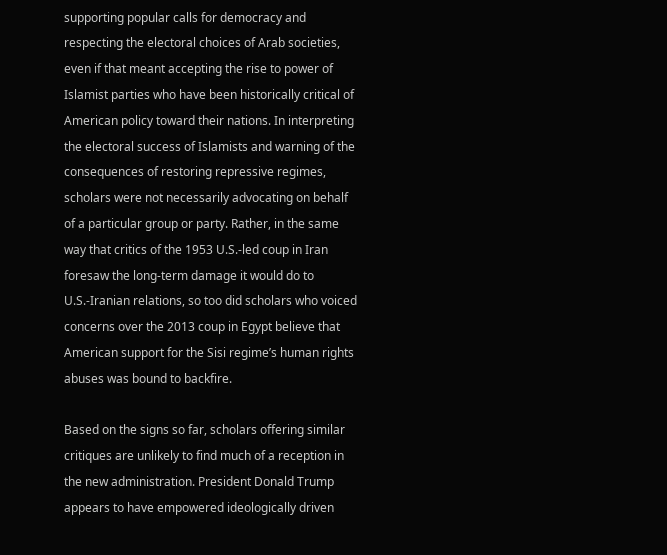supporting popular calls for democracy and respecting the electoral choices of Arab societies, even if that meant accepting the rise to power of Islamist parties who have been historically critical of American policy toward their nations. In interpreting the electoral success of Islamists and warning of the consequences of restoring repressive regimes, scholars were not necessarily advocating on behalf of a particular group or party. Rather, in the same way that critics of the 1953 U.S.-led coup in Iran foresaw the long-term damage it would do to U.S.-Iranian relations, so too did scholars who voiced concerns over the 2013 coup in Egypt believe that American support for the Sisi regime’s human rights abuses was bound to backfire.

Based on the signs so far, scholars offering similar critiques are unlikely to find much of a reception in the new administration. President Donald Trump appears to have empowered ideologically driven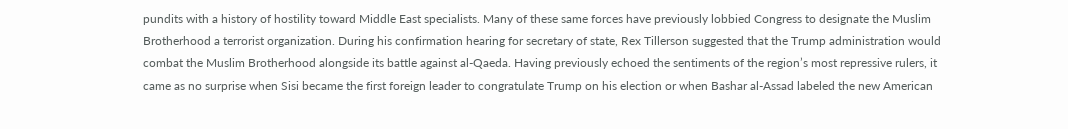pundits with a history of hostility toward Middle East specialists. Many of these same forces have previously lobbied Congress to designate the Muslim Brotherhood a terrorist organization. During his confirmation hearing for secretary of state, Rex Tillerson suggested that the Trump administration would combat the Muslim Brotherhood alongside its battle against al-Qaeda. Having previously echoed the sentiments of the region’s most repressive rulers, it came as no surprise when Sisi became the first foreign leader to congratulate Trump on his election or when Bashar al-Assad labeled the new American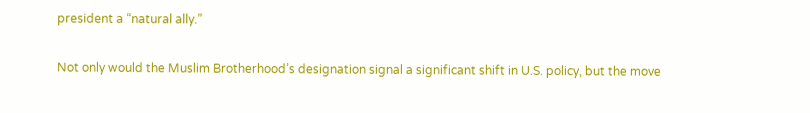president a “natural ally.”

Not only would the Muslim Brotherhood’s designation signal a significant shift in U.S. policy, but the move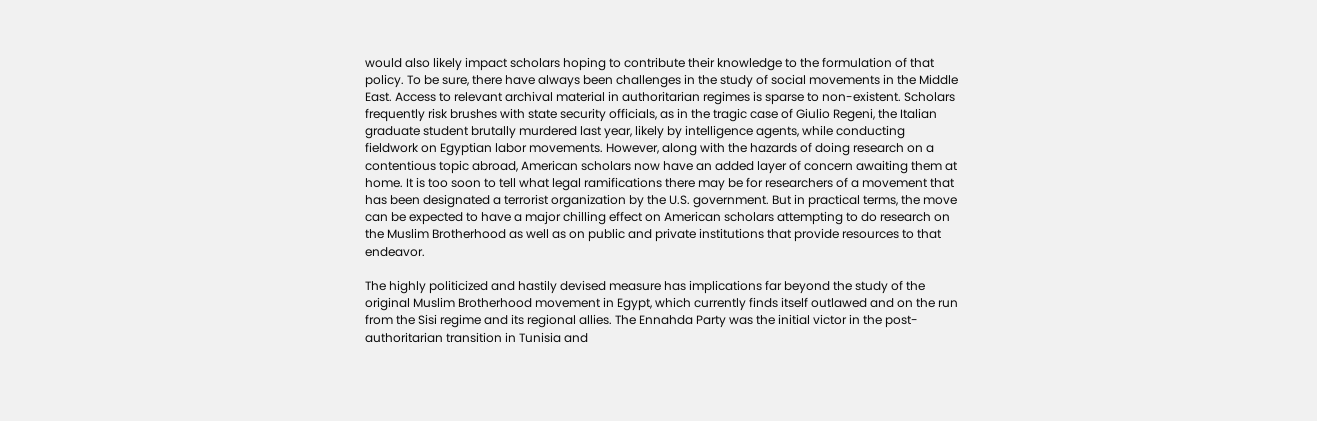would also likely impact scholars hoping to contribute their knowledge to the formulation of that policy. To be sure, there have always been challenges in the study of social movements in the Middle East. Access to relevant archival material in authoritarian regimes is sparse to non-existent. Scholars frequently risk brushes with state security officials, as in the tragic case of Giulio Regeni, the Italian graduate student brutally murdered last year, likely by intelligence agents, while conducting fieldwork on Egyptian labor movements. However, along with the hazards of doing research on a contentious topic abroad, American scholars now have an added layer of concern awaiting them at home. It is too soon to tell what legal ramifications there may be for researchers of a movement that has been designated a terrorist organization by the U.S. government. But in practical terms, the move can be expected to have a major chilling effect on American scholars attempting to do research on the Muslim Brotherhood as well as on public and private institutions that provide resources to that endeavor.

The highly politicized and hastily devised measure has implications far beyond the study of the original Muslim Brotherhood movement in Egypt, which currently finds itself outlawed and on the run from the Sisi regime and its regional allies. The Ennahda Party was the initial victor in the post-authoritarian transition in Tunisia and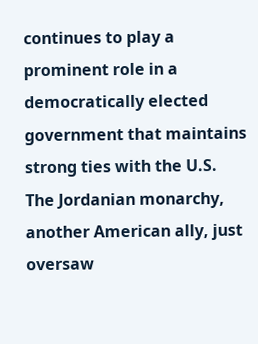continues to play a prominent role in a democratically elected government that maintains strong ties with the U.S. The Jordanian monarchy, another American ally, just oversaw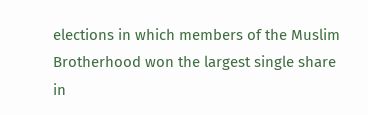elections in which members of the Muslim Brotherhood won the largest single share in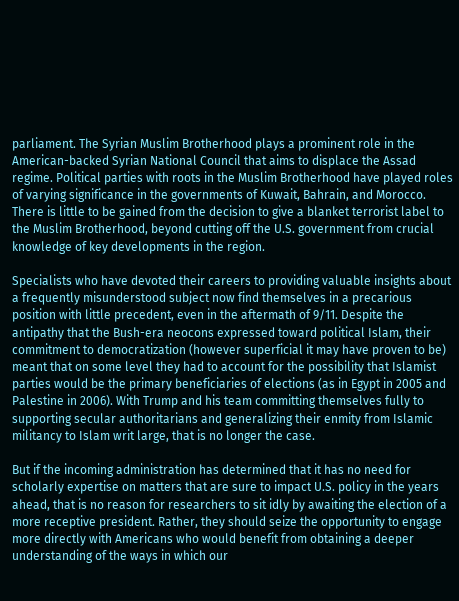parliament. The Syrian Muslim Brotherhood plays a prominent role in the American-backed Syrian National Council that aims to displace the Assad regime. Political parties with roots in the Muslim Brotherhood have played roles of varying significance in the governments of Kuwait, Bahrain, and Morocco. There is little to be gained from the decision to give a blanket terrorist label to the Muslim Brotherhood, beyond cutting off the U.S. government from crucial knowledge of key developments in the region.

Specialists who have devoted their careers to providing valuable insights about a frequently misunderstood subject now find themselves in a precarious position with little precedent, even in the aftermath of 9/11. Despite the antipathy that the Bush-era neocons expressed toward political Islam, their commitment to democratization (however superficial it may have proven to be) meant that on some level they had to account for the possibility that Islamist parties would be the primary beneficiaries of elections (as in Egypt in 2005 and Palestine in 2006). With Trump and his team committing themselves fully to supporting secular authoritarians and generalizing their enmity from Islamic militancy to Islam writ large, that is no longer the case.

But if the incoming administration has determined that it has no need for scholarly expertise on matters that are sure to impact U.S. policy in the years ahead, that is no reason for researchers to sit idly by awaiting the election of a more receptive president. Rather, they should seize the opportunity to engage more directly with Americans who would benefit from obtaining a deeper understanding of the ways in which our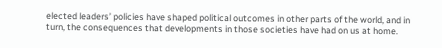elected leaders’ policies have shaped political outcomes in other parts of the world, and in turn, the consequences that developments in those societies have had on us at home.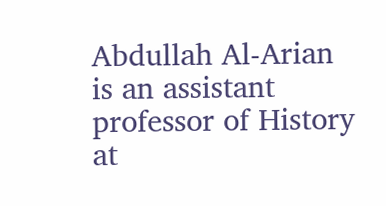Abdullah Al-Arian is an assistant professor of History at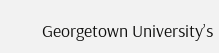Georgetown University’s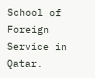School of Foreign Service in Qatar.